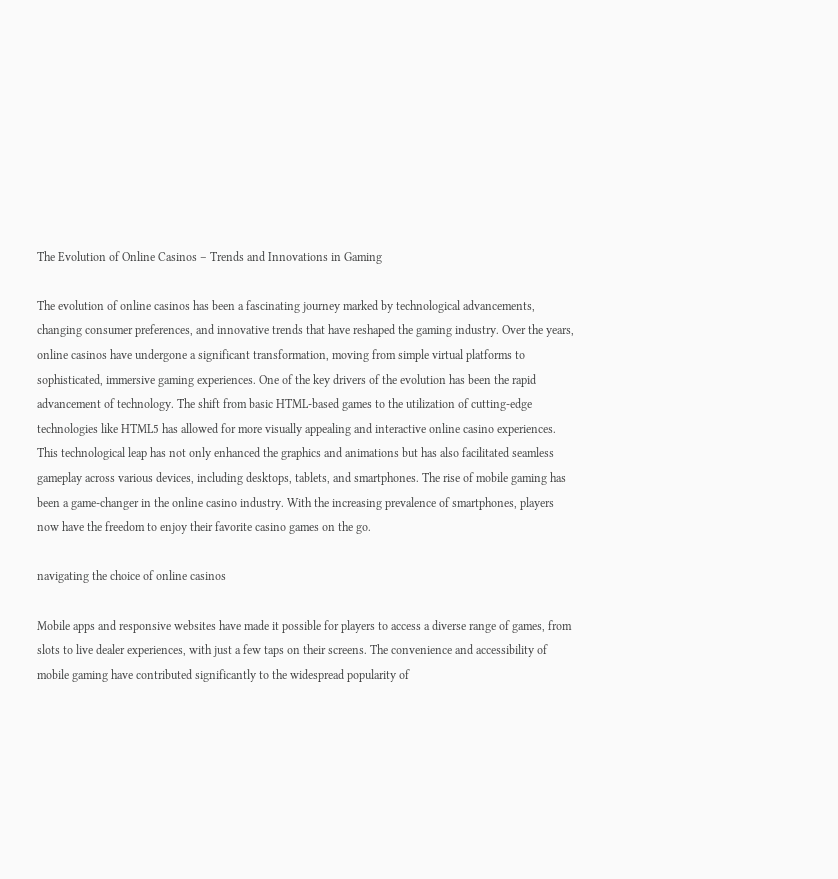The Evolution of Online Casinos – Trends and Innovations in Gaming

The evolution of online casinos has been a fascinating journey marked by technological advancements, changing consumer preferences, and innovative trends that have reshaped the gaming industry. Over the years, online casinos have undergone a significant transformation, moving from simple virtual platforms to sophisticated, immersive gaming experiences. One of the key drivers of the evolution has been the rapid advancement of technology. The shift from basic HTML-based games to the utilization of cutting-edge technologies like HTML5 has allowed for more visually appealing and interactive online casino experiences. This technological leap has not only enhanced the graphics and animations but has also facilitated seamless gameplay across various devices, including desktops, tablets, and smartphones. The rise of mobile gaming has been a game-changer in the online casino industry. With the increasing prevalence of smartphones, players now have the freedom to enjoy their favorite casino games on the go.

navigating the choice of online casinos

Mobile apps and responsive websites have made it possible for players to access a diverse range of games, from slots to live dealer experiences, with just a few taps on their screens. The convenience and accessibility of mobile gaming have contributed significantly to the widespread popularity of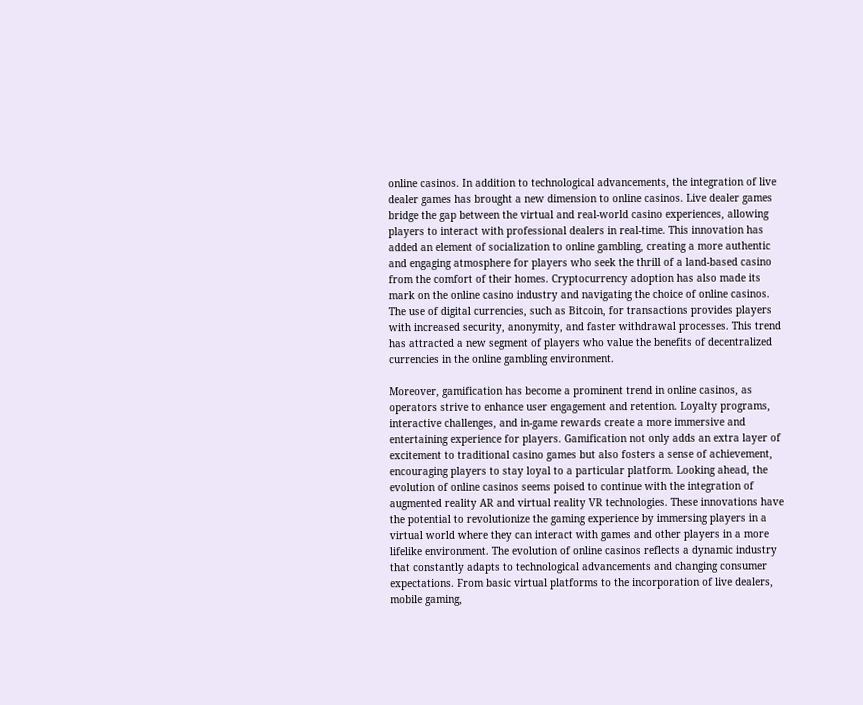online casinos. In addition to technological advancements, the integration of live dealer games has brought a new dimension to online casinos. Live dealer games bridge the gap between the virtual and real-world casino experiences, allowing players to interact with professional dealers in real-time. This innovation has added an element of socialization to online gambling, creating a more authentic and engaging atmosphere for players who seek the thrill of a land-based casino from the comfort of their homes. Cryptocurrency adoption has also made its mark on the online casino industry and navigating the choice of online casinos. The use of digital currencies, such as Bitcoin, for transactions provides players with increased security, anonymity, and faster withdrawal processes. This trend has attracted a new segment of players who value the benefits of decentralized currencies in the online gambling environment.

Moreover, gamification has become a prominent trend in online casinos, as operators strive to enhance user engagement and retention. Loyalty programs, interactive challenges, and in-game rewards create a more immersive and entertaining experience for players. Gamification not only adds an extra layer of excitement to traditional casino games but also fosters a sense of achievement, encouraging players to stay loyal to a particular platform. Looking ahead, the evolution of online casinos seems poised to continue with the integration of augmented reality AR and virtual reality VR technologies. These innovations have the potential to revolutionize the gaming experience by immersing players in a virtual world where they can interact with games and other players in a more lifelike environment. The evolution of online casinos reflects a dynamic industry that constantly adapts to technological advancements and changing consumer expectations. From basic virtual platforms to the incorporation of live dealers, mobile gaming,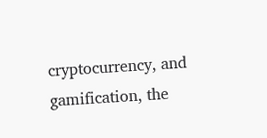cryptocurrency, and gamification, the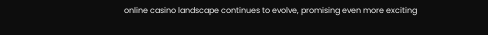online casino landscape continues to evolve, promising even more exciting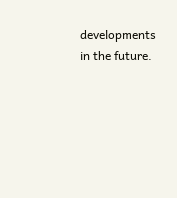developments in the future.